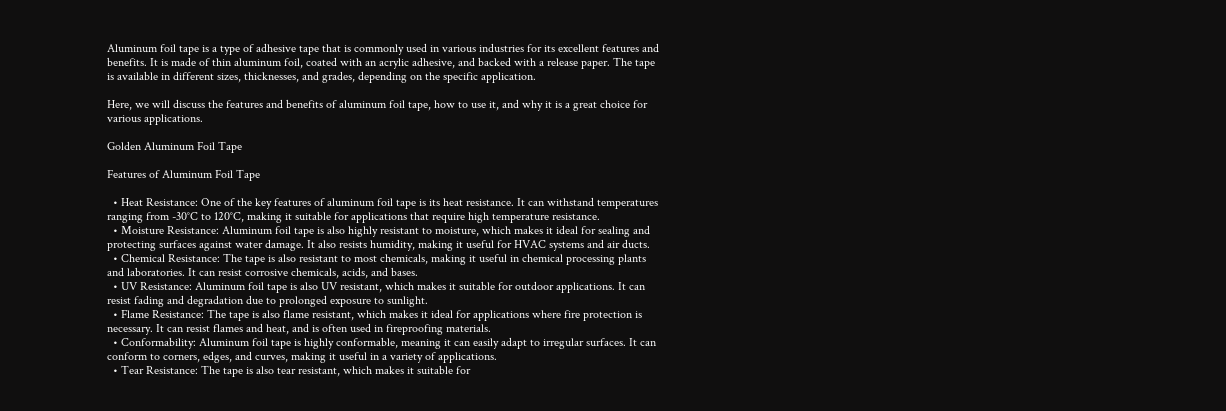Aluminum foil tape is a type of adhesive tape that is commonly used in various industries for its excellent features and benefits. It is made of thin aluminum foil, coated with an acrylic adhesive, and backed with a release paper. The tape is available in different sizes, thicknesses, and grades, depending on the specific application.

Here, we will discuss the features and benefits of aluminum foil tape, how to use it, and why it is a great choice for various applications.

Golden Aluminum Foil Tape

Features of Aluminum Foil Tape

  • Heat Resistance: One of the key features of aluminum foil tape is its heat resistance. It can withstand temperatures ranging from -30°C to 120°C, making it suitable for applications that require high temperature resistance.
  • Moisture Resistance: Aluminum foil tape is also highly resistant to moisture, which makes it ideal for sealing and protecting surfaces against water damage. It also resists humidity, making it useful for HVAC systems and air ducts.
  • Chemical Resistance: The tape is also resistant to most chemicals, making it useful in chemical processing plants and laboratories. It can resist corrosive chemicals, acids, and bases.
  • UV Resistance: Aluminum foil tape is also UV resistant, which makes it suitable for outdoor applications. It can resist fading and degradation due to prolonged exposure to sunlight.
  • Flame Resistance: The tape is also flame resistant, which makes it ideal for applications where fire protection is necessary. It can resist flames and heat, and is often used in fireproofing materials.
  • Conformability: Aluminum foil tape is highly conformable, meaning it can easily adapt to irregular surfaces. It can conform to corners, edges, and curves, making it useful in a variety of applications.
  • Tear Resistance: The tape is also tear resistant, which makes it suitable for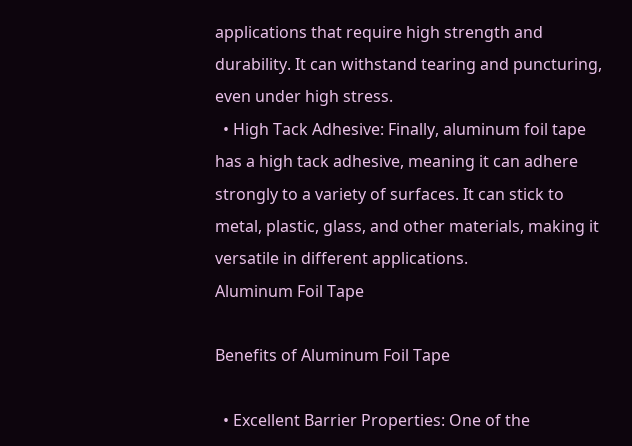applications that require high strength and durability. It can withstand tearing and puncturing, even under high stress.
  • High Tack Adhesive: Finally, aluminum foil tape has a high tack adhesive, meaning it can adhere strongly to a variety of surfaces. It can stick to metal, plastic, glass, and other materials, making it versatile in different applications.
Aluminum Foil Tape

Benefits of Aluminum Foil Tape

  • Excellent Barrier Properties: One of the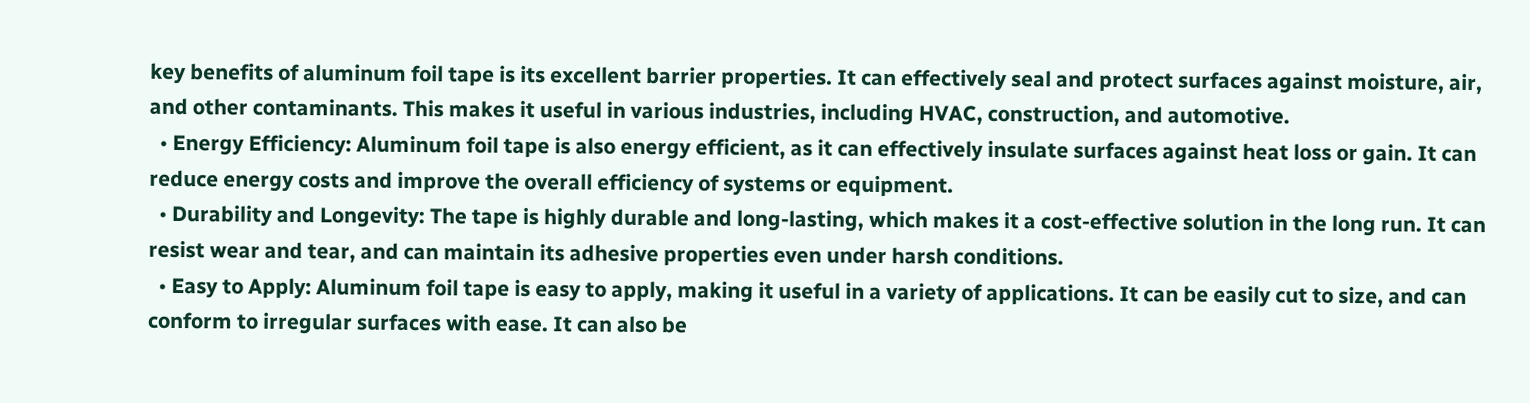key benefits of aluminum foil tape is its excellent barrier properties. It can effectively seal and protect surfaces against moisture, air, and other contaminants. This makes it useful in various industries, including HVAC, construction, and automotive.
  • Energy Efficiency: Aluminum foil tape is also energy efficient, as it can effectively insulate surfaces against heat loss or gain. It can reduce energy costs and improve the overall efficiency of systems or equipment.
  • Durability and Longevity: The tape is highly durable and long-lasting, which makes it a cost-effective solution in the long run. It can resist wear and tear, and can maintain its adhesive properties even under harsh conditions.
  • Easy to Apply: Aluminum foil tape is easy to apply, making it useful in a variety of applications. It can be easily cut to size, and can conform to irregular surfaces with ease. It can also be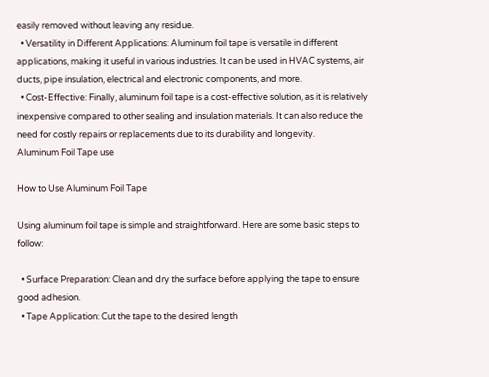easily removed without leaving any residue.
  • Versatility in Different Applications: Aluminum foil tape is versatile in different applications, making it useful in various industries. It can be used in HVAC systems, air ducts, pipe insulation, electrical and electronic components, and more.
  • Cost-Effective: Finally, aluminum foil tape is a cost-effective solution, as it is relatively inexpensive compared to other sealing and insulation materials. It can also reduce the need for costly repairs or replacements due to its durability and longevity.
Aluminum Foil Tape use

How to Use Aluminum Foil Tape

Using aluminum foil tape is simple and straightforward. Here are some basic steps to follow:

  • Surface Preparation: Clean and dry the surface before applying the tape to ensure good adhesion.
  • Tape Application: Cut the tape to the desired length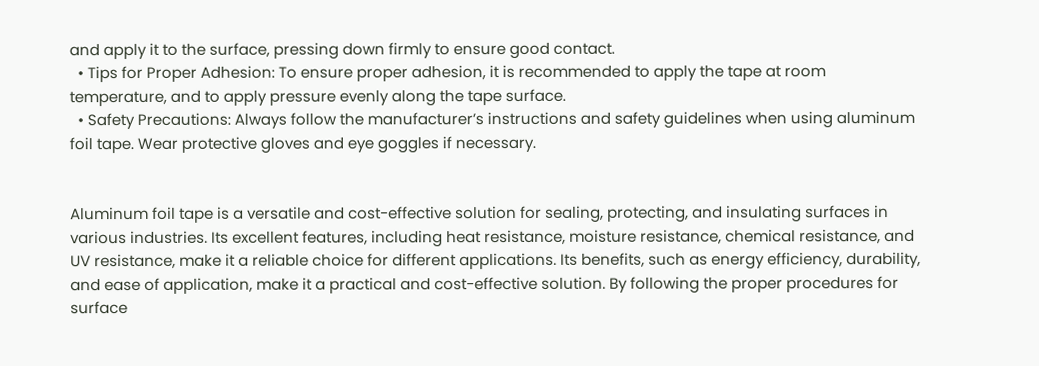and apply it to the surface, pressing down firmly to ensure good contact.
  • Tips for Proper Adhesion: To ensure proper adhesion, it is recommended to apply the tape at room temperature, and to apply pressure evenly along the tape surface.
  • Safety Precautions: Always follow the manufacturer’s instructions and safety guidelines when using aluminum foil tape. Wear protective gloves and eye goggles if necessary.


Aluminum foil tape is a versatile and cost-effective solution for sealing, protecting, and insulating surfaces in various industries. Its excellent features, including heat resistance, moisture resistance, chemical resistance, and UV resistance, make it a reliable choice for different applications. Its benefits, such as energy efficiency, durability, and ease of application, make it a practical and cost-effective solution. By following the proper procedures for surface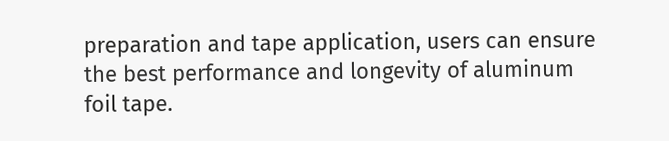preparation and tape application, users can ensure the best performance and longevity of aluminum foil tape.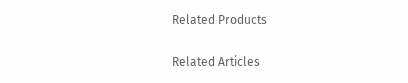Related Products

Related Articles